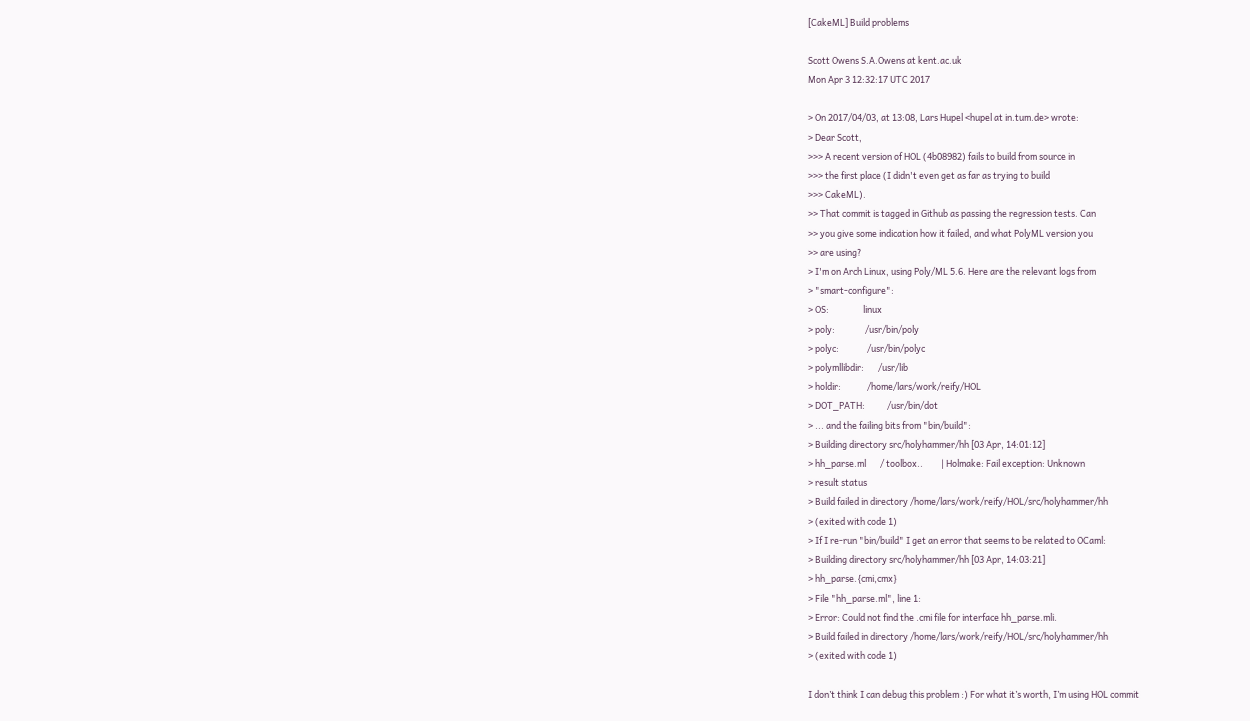[CakeML] Build problems

Scott Owens S.A.Owens at kent.ac.uk
Mon Apr 3 12:32:17 UTC 2017

> On 2017/04/03, at 13:08, Lars Hupel <hupel at in.tum.de> wrote:
> Dear Scott,
>>> A recent version of HOL (4b08982) fails to build from source in
>>> the first place (I didn't even get as far as trying to build
>>> CakeML).
>> That commit is tagged in Github as passing the regression tests. Can
>> you give some indication how it failed, and what PolyML version you
>> are using?
> I'm on Arch Linux, using Poly/ML 5.6. Here are the relevant logs from
> "smart-configure":
> OS:                 linux
> poly:               /usr/bin/poly
> polyc:              /usr/bin/polyc
> polymllibdir:       /usr/lib
> holdir:             /home/lars/work/reify/HOL
> DOT_PATH:           /usr/bin/dot
> ... and the failing bits from "bin/build":
> Building directory src/holyhammer/hh [03 Apr, 14:01:12]
> hh_parse.ml       / toolbox..         | Holmake: Fail exception: Unknown
> result status
> Build failed in directory /home/lars/work/reify/HOL/src/holyhammer/hh
> (exited with code 1)
> If I re-run "bin/build" I get an error that seems to be related to OCaml:
> Building directory src/holyhammer/hh [03 Apr, 14:03:21]
> hh_parse.{cmi,cmx}
> File "hh_parse.ml", line 1:
> Error: Could not find the .cmi file for interface hh_parse.mli.
> Build failed in directory /home/lars/work/reify/HOL/src/holyhammer/hh
> (exited with code 1)

I don’t think I can debug this problem :) For what it’s worth, I’m using HOL commit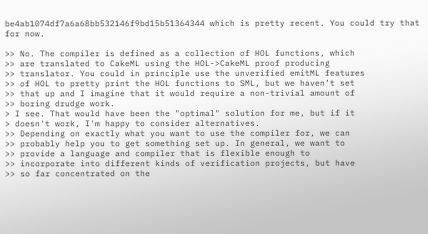be4ab1074df7a6a68bb532146f9bd15b51364344 which is pretty recent. You could try that for now.

>> No. The compiler is defined as a collection of HOL functions, which
>> are translated to CakeML using the HOL->CakeML proof producing
>> translator. You could in principle use the unverified emitML features
>> of HOL to pretty print the HOL functions to SML, but we haven’t set
>> that up and I imagine that it would require a non-trivial amount of
>> boring drudge work.
> I see. That would have been the "optimal" solution for me, but if it
> doesn't work, I'm happy to consider alternatives.
>> Depending on exactly what you want to use the compiler for, we can
>> probably help you to get something set up. In general, we want to
>> provide a language and compiler that is flexible enough to
>> incorporate into different kinds of verification projects, but have
>> so far concentrated on the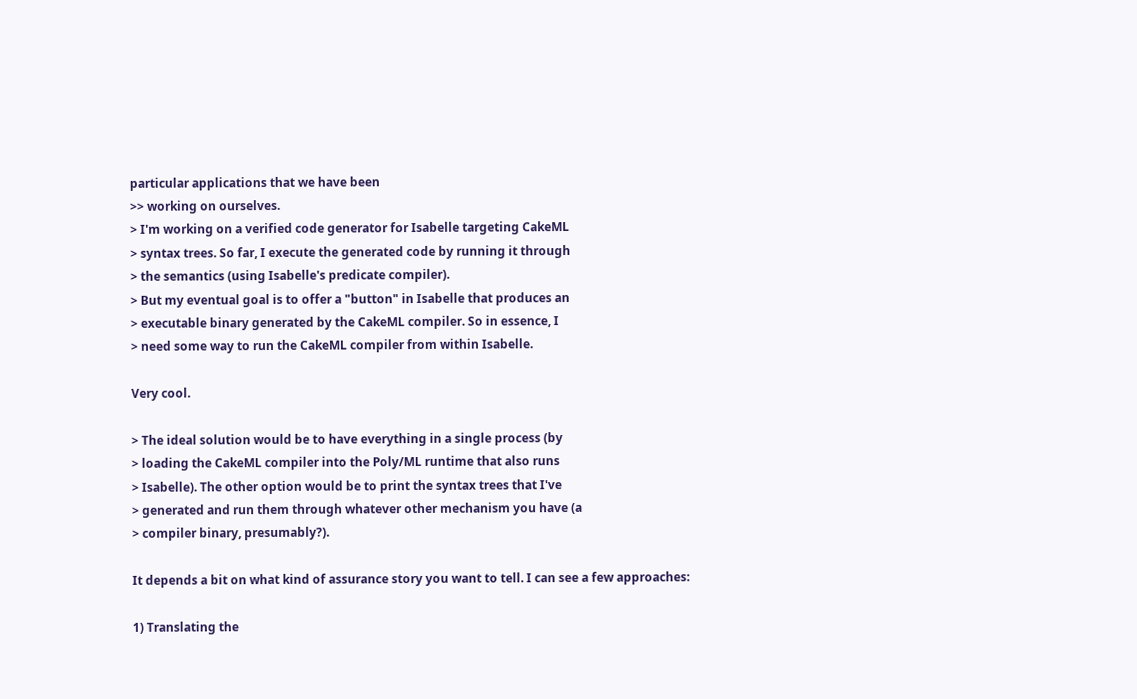particular applications that we have been
>> working on ourselves.
> I'm working on a verified code generator for Isabelle targeting CakeML
> syntax trees. So far, I execute the generated code by running it through
> the semantics (using Isabelle's predicate compiler).
> But my eventual goal is to offer a "button" in Isabelle that produces an
> executable binary generated by the CakeML compiler. So in essence, I
> need some way to run the CakeML compiler from within Isabelle.

Very cool.

> The ideal solution would be to have everything in a single process (by
> loading the CakeML compiler into the Poly/ML runtime that also runs
> Isabelle). The other option would be to print the syntax trees that I've
> generated and run them through whatever other mechanism you have (a
> compiler binary, presumably?).

It depends a bit on what kind of assurance story you want to tell. I can see a few approaches:

1) Translating the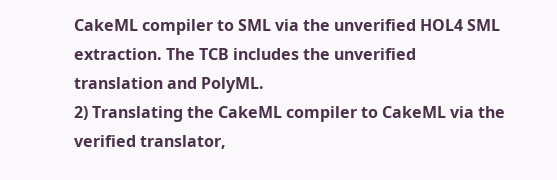CakeML compiler to SML via the unverified HOL4 SML extraction. The TCB includes the unverified translation and PolyML.
2) Translating the CakeML compiler to CakeML via the verified translator,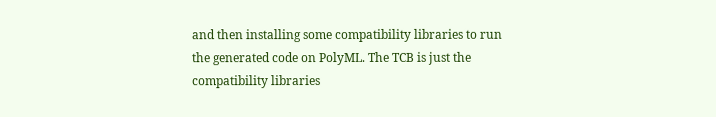and then installing some compatibility libraries to run the generated code on PolyML. The TCB is just the compatibility libraries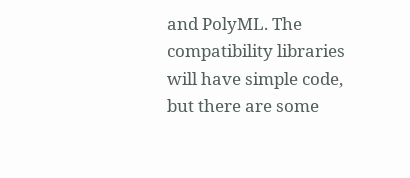and PolyML. The compatibility libraries will have simple code, but there are some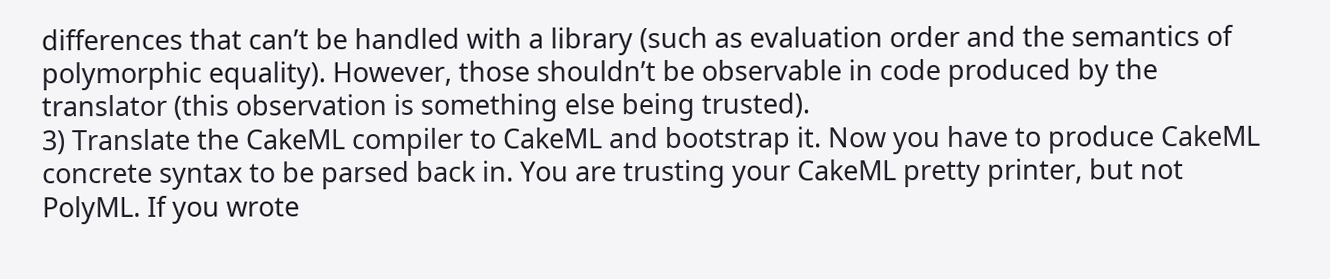differences that can’t be handled with a library (such as evaluation order and the semantics of polymorphic equality). However, those shouldn’t be observable in code produced by the translator (this observation is something else being trusted).
3) Translate the CakeML compiler to CakeML and bootstrap it. Now you have to produce CakeML concrete syntax to be parsed back in. You are trusting your CakeML pretty printer, but not PolyML. If you wrote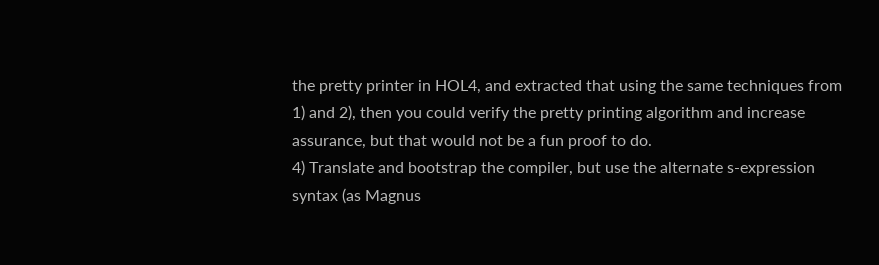the pretty printer in HOL4, and extracted that using the same techniques from 1) and 2), then you could verify the pretty printing algorithm and increase assurance, but that would not be a fun proof to do.
4) Translate and bootstrap the compiler, but use the alternate s-expression syntax (as Magnus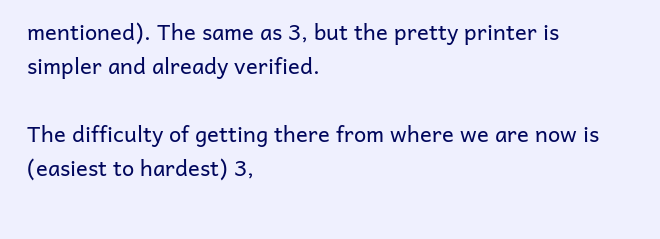mentioned). The same as 3, but the pretty printer is simpler and already verified.

The difficulty of getting there from where we are now is (easiest to hardest) 3,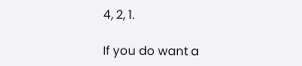4, 2, 1.

If you do want a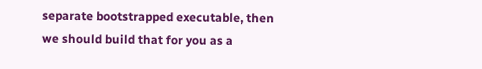separate bootstrapped executable, then we should build that for you as a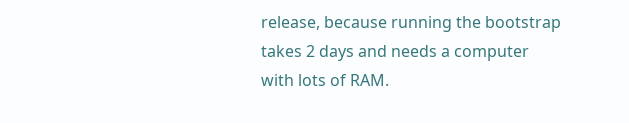release, because running the bootstrap takes 2 days and needs a computer with lots of RAM.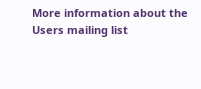More information about the Users mailing list